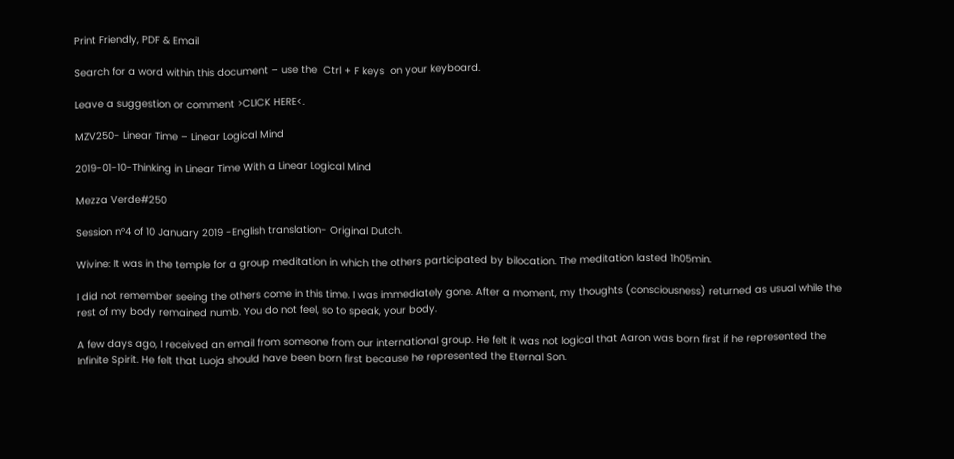Print Friendly, PDF & Email

Search for a word within this document – use the  Ctrl + F keys  on your keyboard.

Leave a suggestion or comment >CLICK HERE<.

MZV250- Linear Time – Linear Logical Mind

2019-01-10-Thinking in Linear Time With a Linear Logical Mind

Mezza Verde#250

Session n°4 of 10 January 2019 -English translation- Original Dutch.

Wivine: It was in the temple for a group meditation in which the others participated by bilocation. The meditation lasted 1h05min.

I did not remember seeing the others come in this time. I was immediately gone. After a moment, my thoughts (consciousness) returned as usual while the rest of my body remained numb. You do not feel, so to speak, your body.

A few days ago, I received an email from someone from our international group. He felt it was not logical that Aaron was born first if he represented the Infinite Spirit. He felt that Luoja should have been born first because he represented the Eternal Son.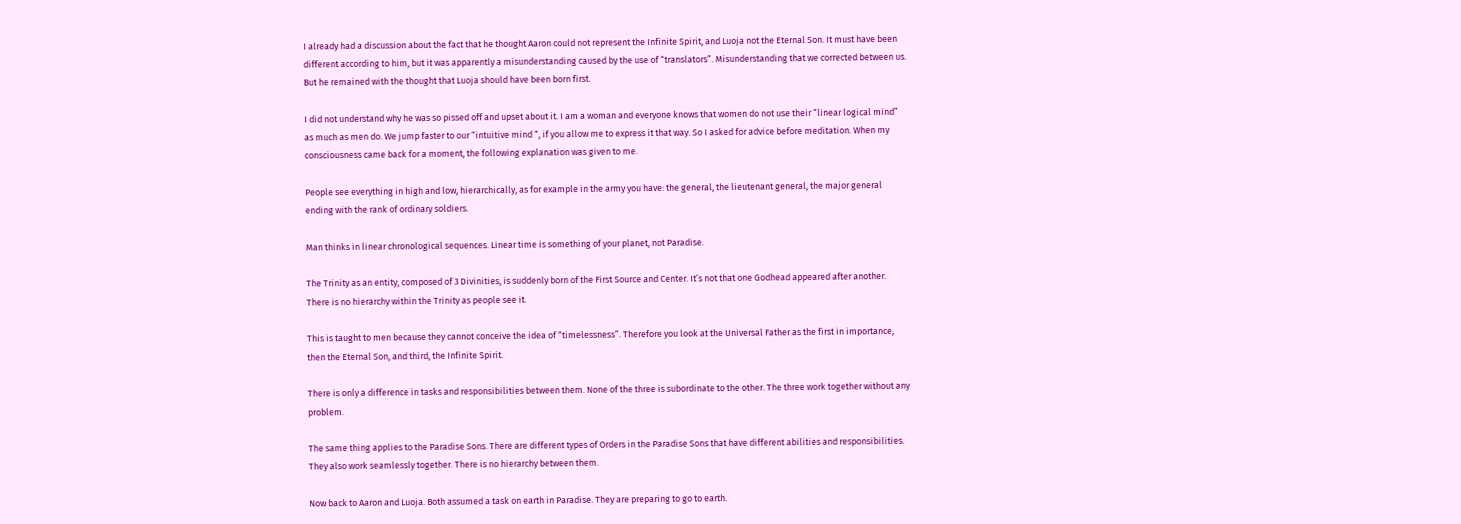I already had a discussion about the fact that he thought Aaron could not represent the Infinite Spirit, and Luoja not the Eternal Son. It must have been different according to him, but it was apparently a misunderstanding caused by the use of “translators”. Misunderstanding that we corrected between us. But he remained with the thought that Luoja should have been born first.

I did not understand why he was so pissed off and upset about it. I am a woman and everyone knows that women do not use their “linear logical mind” as much as men do. We jump faster to our “intuitive mind “, if you allow me to express it that way. So I asked for advice before meditation. When my consciousness came back for a moment, the following explanation was given to me.

People see everything in high and low, hierarchically, as for example in the army you have: the general, the lieutenant general, the major general ending with the rank of ordinary soldiers.

Man thinks in linear chronological sequences. Linear time is something of your planet, not Paradise.

The Trinity as an entity, composed of 3 Divinities, is suddenly born of the First Source and Center. It’s not that one Godhead appeared after another. There is no hierarchy within the Trinity as people see it.

This is taught to men because they cannot conceive the idea of “timelessness”. Therefore you look at the Universal Father as the first in importance, then the Eternal Son, and third, the Infinite Spirit.

There is only a difference in tasks and responsibilities between them. None of the three is subordinate to the other. The three work together without any problem.

The same thing applies to the Paradise Sons. There are different types of Orders in the Paradise Sons that have different abilities and responsibilities. They also work seamlessly together. There is no hierarchy between them.

Now back to Aaron and Luoja. Both assumed a task on earth in Paradise. They are preparing to go to earth.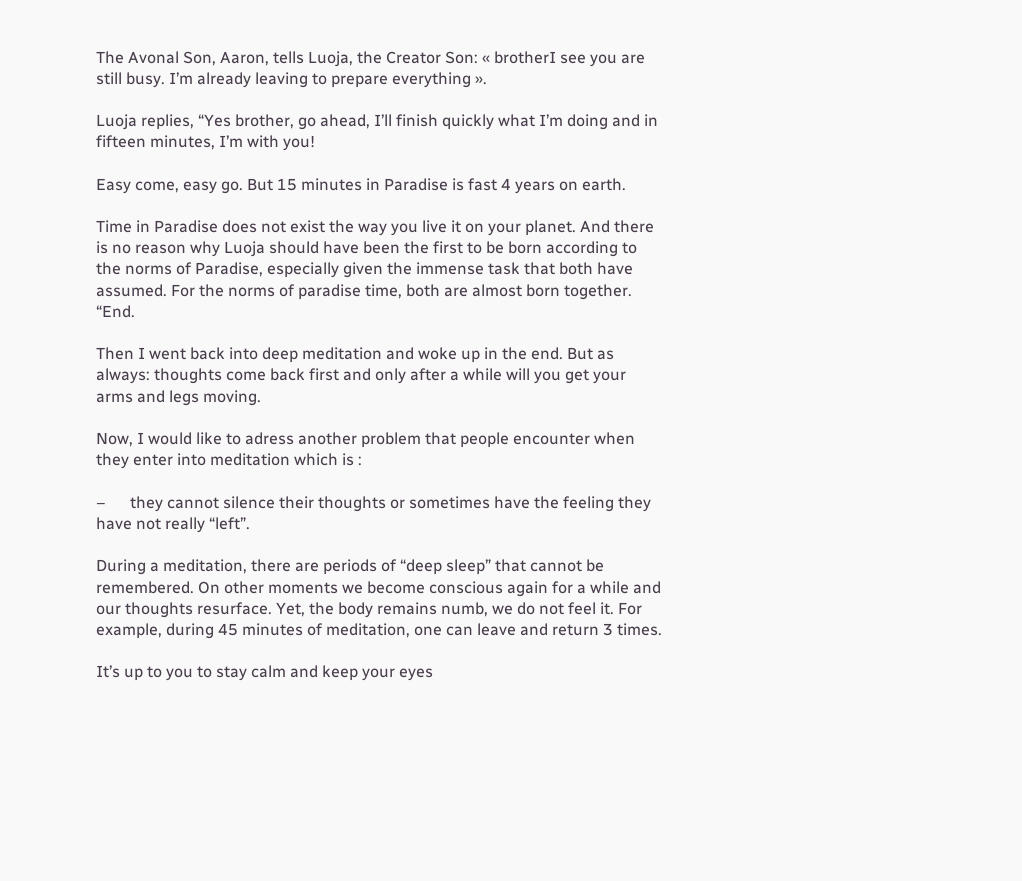The Avonal Son, Aaron, tells Luoja, the Creator Son: « brotherI see you are still busy. I’m already leaving to prepare everything ».

Luoja replies, “Yes brother, go ahead, I’ll finish quickly what I’m doing and in fifteen minutes, I’m with you!

Easy come, easy go. But 15 minutes in Paradise is fast 4 years on earth.

Time in Paradise does not exist the way you live it on your planet. And there is no reason why Luoja should have been the first to be born according to the norms of Paradise, especially given the immense task that both have assumed. For the norms of paradise time, both are almost born together. “End.

Then I went back into deep meditation and woke up in the end. But as always: thoughts come back first and only after a while will you get your arms and legs moving.

Now, I would like to adress another problem that people encounter when they enter into meditation which is :

–      they cannot silence their thoughts or sometimes have the feeling they have not really “left”.

During a meditation, there are periods of “deep sleep” that cannot be remembered. On other moments we become conscious again for a while and our thoughts resurface. Yet, the body remains numb, we do not feel it. For example, during 45 minutes of meditation, one can leave and return 3 times.

It’s up to you to stay calm and keep your eyes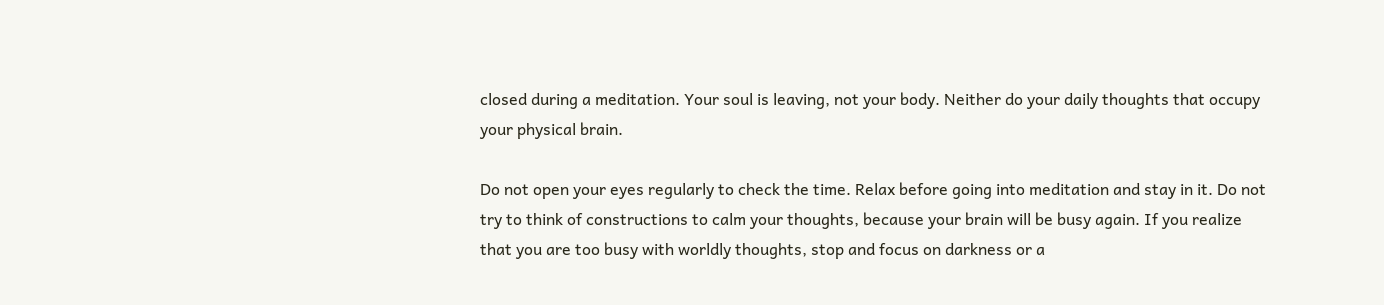closed during a meditation. Your soul is leaving, not your body. Neither do your daily thoughts that occupy your physical brain.

Do not open your eyes regularly to check the time. Relax before going into meditation and stay in it. Do not try to think of constructions to calm your thoughts, because your brain will be busy again. If you realize that you are too busy with worldly thoughts, stop and focus on darkness or a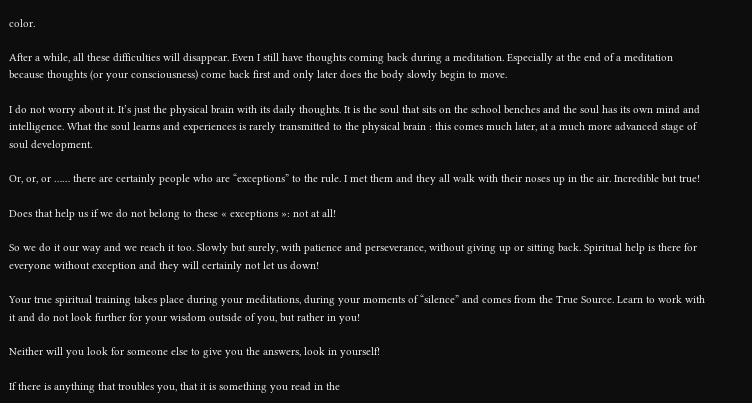color.

After a while, all these difficulties will disappear. Even I still have thoughts coming back during a meditation. Especially at the end of a meditation because thoughts (or your consciousness) come back first and only later does the body slowly begin to move.

I do not worry about it. It’s just the physical brain with its daily thoughts. It is the soul that sits on the school benches and the soul has its own mind and intelligence. What the soul learns and experiences is rarely transmitted to the physical brain : this comes much later, at a much more advanced stage of soul development.

Or, or, or …… there are certainly people who are “exceptions” to the rule. I met them and they all walk with their noses up in the air. Incredible but true!

Does that help us if we do not belong to these « exceptions »: not at all!

So we do it our way and we reach it too. Slowly but surely, with patience and perseverance, without giving up or sitting back. Spiritual help is there for everyone without exception and they will certainly not let us down!

Your true spiritual training takes place during your meditations, during your moments of “silence” and comes from the True Source. Learn to work with it and do not look further for your wisdom outside of you, but rather in you!

Neither will you look for someone else to give you the answers, look in yourself!

If there is anything that troubles you, that it is something you read in the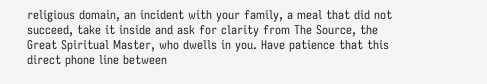religious domain, an incident with your family, a meal that did not succeed, take it inside and ask for clarity from The Source, the Great Spiritual Master, who dwells in you. Have patience that this direct phone line between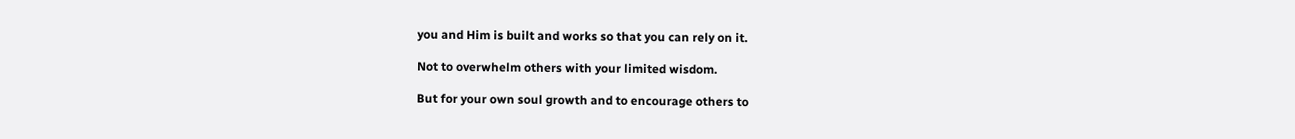you and Him is built and works so that you can rely on it.

Not to overwhelm others with your limited wisdom.

But for your own soul growth and to encourage others to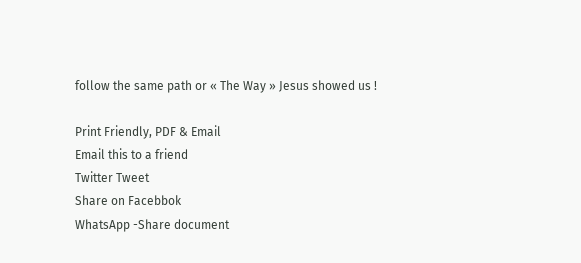follow the same path or « The Way » Jesus showed us !

Print Friendly, PDF & Email
Email this to a friend
Twitter Tweet
Share on Facebbok
WhatsApp -Share document